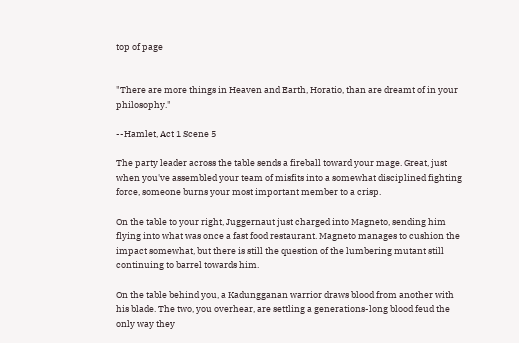top of page


"There are more things in Heaven and Earth, Horatio, than are dreamt of in your philosophy."

--Hamlet, Act 1 Scene 5

The party leader across the table sends a fireball toward your mage. Great, just when you've assembled your team of misfits into a somewhat disciplined fighting force, someone burns your most important member to a crisp.

On the table to your right, Juggernaut just charged into Magneto, sending him flying into what was once a fast food restaurant. Magneto manages to cushion the impact somewhat, but there is still the question of the lumbering mutant still continuing to barrel towards him.

On the table behind you, a Kadungganan warrior draws blood from another with his blade. The two, you overhear, are settling a generations-long blood feud the only way they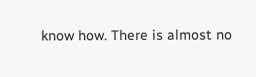know how. There is almost no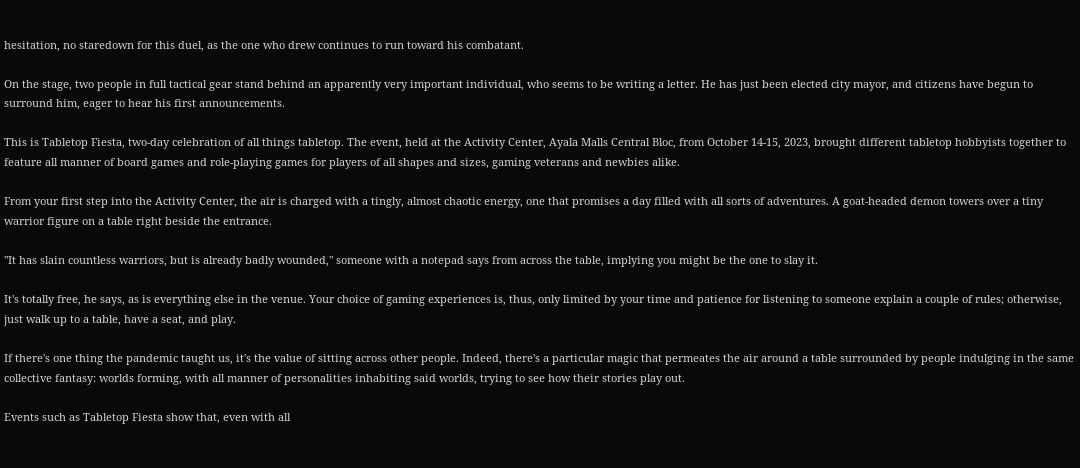hesitation, no staredown for this duel, as the one who drew continues to run toward his combatant.

On the stage, two people in full tactical gear stand behind an apparently very important individual, who seems to be writing a letter. He has just been elected city mayor, and citizens have begun to surround him, eager to hear his first announcements.

This is Tabletop Fiesta, two-day celebration of all things tabletop. The event, held at the Activity Center, Ayala Malls Central Bloc, from October 14-15, 2023, brought different tabletop hobbyists together to feature all manner of board games and role-playing games for players of all shapes and sizes, gaming veterans and newbies alike.

From your first step into the Activity Center, the air is charged with a tingly, almost chaotic energy, one that promises a day filled with all sorts of adventures. A goat-headed demon towers over a tiny warrior figure on a table right beside the entrance.

"It has slain countless warriors, but is already badly wounded," someone with a notepad says from across the table, implying you might be the one to slay it.

It's totally free, he says, as is everything else in the venue. Your choice of gaming experiences is, thus, only limited by your time and patience for listening to someone explain a couple of rules; otherwise, just walk up to a table, have a seat, and play.

If there's one thing the pandemic taught us, it's the value of sitting across other people. Indeed, there's a particular magic that permeates the air around a table surrounded by people indulging in the same collective fantasy: worlds forming, with all manner of personalities inhabiting said worlds, trying to see how their stories play out.

Events such as Tabletop Fiesta show that, even with all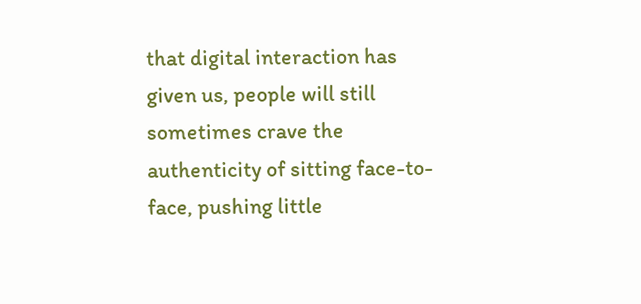that digital interaction has given us, people will still sometimes crave the authenticity of sitting face-to-face, pushing little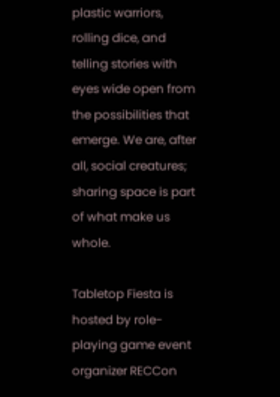plastic warriors, rolling dice, and telling stories with eyes wide open from the possibilities that emerge. We are, after all, social creatures; sharing space is part of what make us whole.

Tabletop Fiesta is hosted by role-playing game event organizer RECCon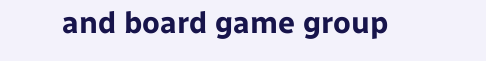and board game group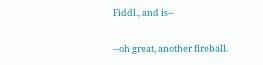Fiddl., and is--

--oh great, another fireball.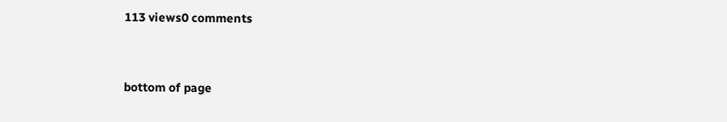113 views0 comments


bottom of page